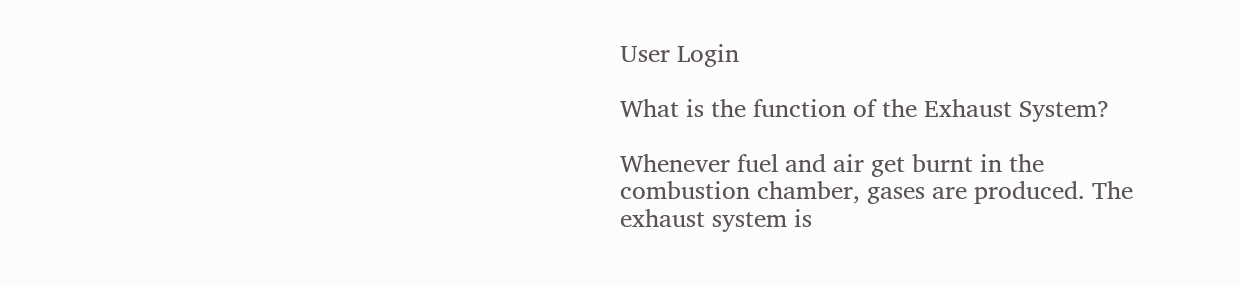User Login

What is the function of the Exhaust System?

Whenever fuel and air get burnt in the combustion chamber, gases are produced. The exhaust system is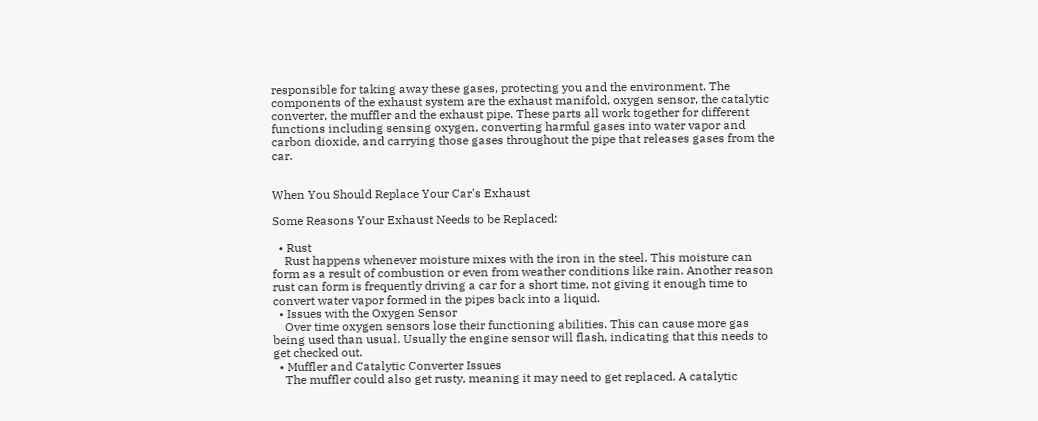responsible for taking away these gases, protecting you and the environment. The components of the exhaust system are the exhaust manifold, oxygen sensor, the catalytic converter, the muffler and the exhaust pipe. These parts all work together for different functions including sensing oxygen, converting harmful gases into water vapor and carbon dioxide, and carrying those gases throughout the pipe that releases gases from the car.


When You Should Replace Your Car's Exhaust

Some Reasons Your Exhaust Needs to be Replaced:

  • Rust
    Rust happens whenever moisture mixes with the iron in the steel. This moisture can form as a result of combustion or even from weather conditions like rain. Another reason rust can form is frequently driving a car for a short time, not giving it enough time to convert water vapor formed in the pipes back into a liquid.
  • Issues with the Oxygen Sensor
    Over time oxygen sensors lose their functioning abilities. This can cause more gas being used than usual. Usually the engine sensor will flash, indicating that this needs to get checked out.
  • Muffler and Catalytic Converter Issues
    The muffler could also get rusty, meaning it may need to get replaced. A catalytic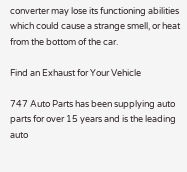converter may lose its functioning abilities which could cause a strange smell, or heat from the bottom of the car.

Find an Exhaust for Your Vehicle

747 Auto Parts has been supplying auto parts for over 15 years and is the leading auto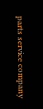parts service company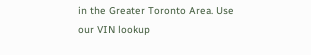in the Greater Toronto Area. Use our VIN lookup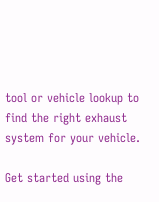tool or vehicle lookup to find the right exhaust system for your vehicle.

Get started using the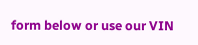form below or use our VIN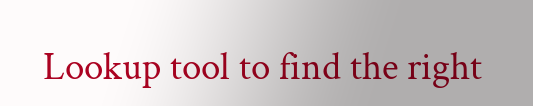Lookup tool to find the right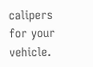calipers for your vehicle.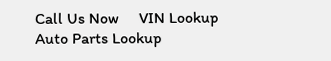Call Us Now     VIN Lookup     Auto Parts Lookup